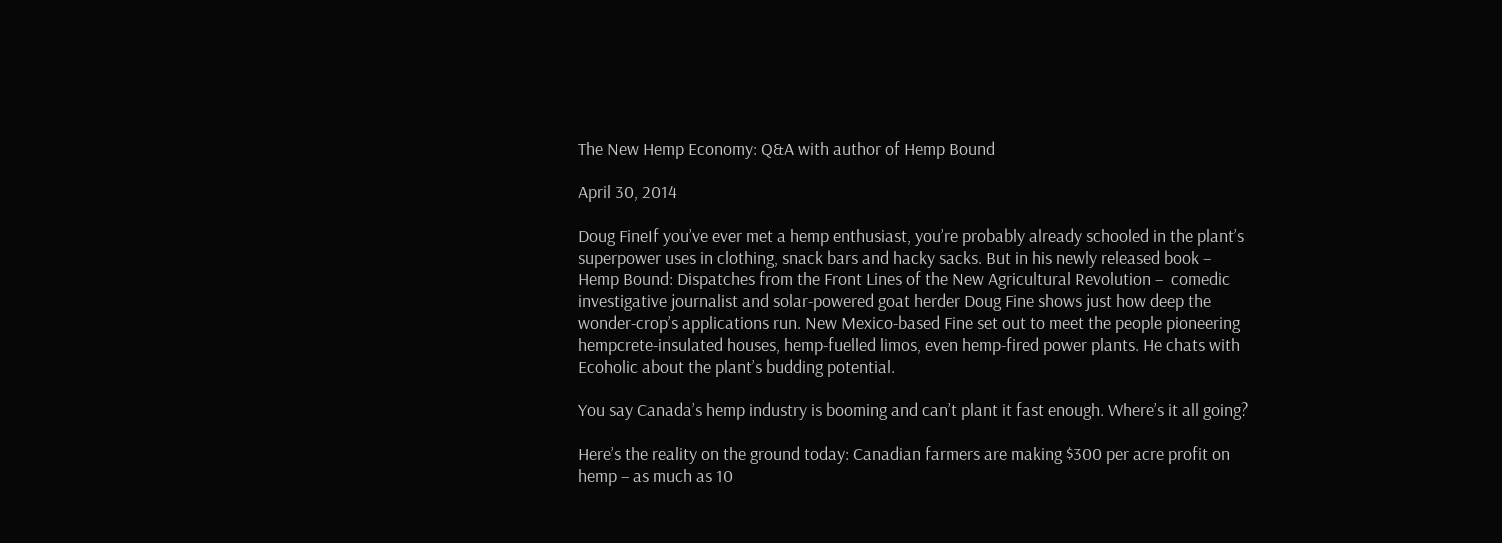The New Hemp Economy: Q&A with author of Hemp Bound

April 30, 2014

Doug FineIf you’ve ever met a hemp enthusiast, you’re probably already schooled in the plant’s superpower uses in clothing, snack bars and hacky sacks. But in his newly released book – Hemp Bound: Dispatches from the Front Lines of the New Agricultural Revolution –  comedic investigative journalist and solar-powered goat herder Doug Fine shows just how deep the wonder-crop’s applications run. New Mexico-based Fine set out to meet the people pioneering hempcrete-insulated houses, hemp-fuelled limos, even hemp-fired power plants. He chats with Ecoholic about the plant’s budding potential.

You say Canada’s hemp industry is booming and can’t plant it fast enough. Where’s it all going?

Here’s the reality on the ground today: Canadian farmers are making $300 per acre profit on hemp – as much as 10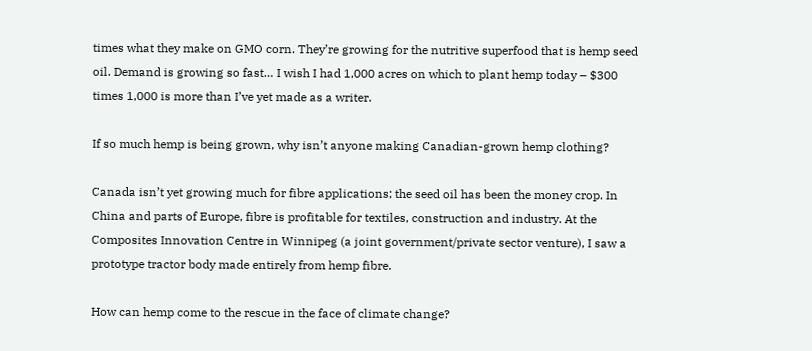times what they make on GMO corn. They’re growing for the nutritive superfood that is hemp seed oil. Demand is growing so fast… I wish I had 1,000 acres on which to plant hemp today – $300 times 1,000 is more than I’ve yet made as a writer.

If so much hemp is being grown, why isn’t anyone making Canadian-grown hemp clothing?

Canada isn’t yet growing much for fibre applications; the seed oil has been the money crop. In China and parts of Europe, fibre is profitable for textiles, construction and industry. At the Composites Innovation Centre in Winnipeg (a joint government/private sector venture), I saw a prototype tractor body made entirely from hemp fibre.

How can hemp come to the rescue in the face of climate change?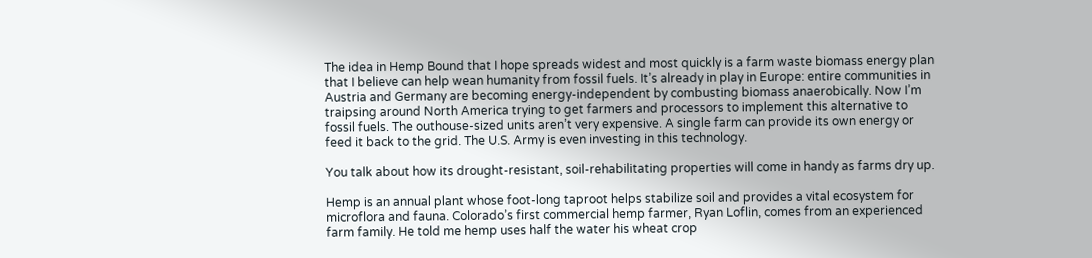The idea in Hemp Bound that I hope spreads widest and most quickly is a farm waste biomass energy plan that I believe can help wean humanity from fossil fuels. It’s already in play in Europe: entire communities in Austria and Germany are becoming energy-independent by combusting biomass anaerobically. Now I’m traipsing around North America trying to get farmers and processors to implement this alternative to fossil fuels. The outhouse-sized units aren’t very expensive. A single farm can provide its own energy or feed it back to the grid. The U.S. Army is even investing in this technology.

You talk about how its drought-resistant, soil-rehabilitating properties will come in handy as farms dry up.

Hemp is an annual plant whose foot-long taproot helps stabilize soil and provides a vital ecosystem for microflora and fauna. Colorado’s first commercial hemp farmer, Ryan Loflin, comes from an experienced farm family. He told me hemp uses half the water his wheat crop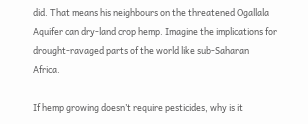did. That means his neighbours on the threatened Ogallala Aquifer can dry-land crop hemp. Imagine the implications for drought-ravaged parts of the world like sub-Saharan Africa.

If hemp growing doesn’t require pesticides, why is it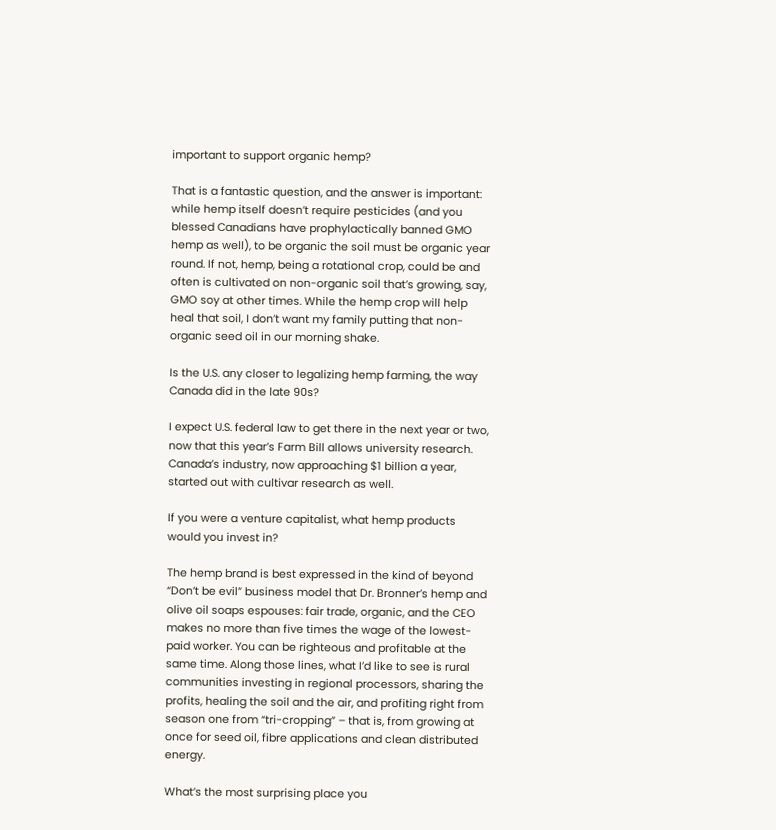important to support organic hemp?

That is a fantastic question, and the answer is important: while hemp itself doesn’t require pesticides (and you blessed Canadians have prophylactically banned GMO hemp as well), to be organic the soil must be organic year round. If not, hemp, being a rotational crop, could be and often is cultivated on non-organic soil that’s growing, say, GMO soy at other times. While the hemp crop will help heal that soil, I don’t want my family putting that non-organic seed oil in our morning shake.

Is the U.S. any closer to legalizing hemp farming, the way Canada did in the late 90s?

I expect U.S. federal law to get there in the next year or two, now that this year’s Farm Bill allows university research. Canada’s industry, now approaching $1 billion a year, started out with cultivar research as well.

If you were a venture capitalist, what hemp products would you invest in?

The hemp brand is best expressed in the kind of beyond “Don’t be evil” business model that Dr. Bronner’s hemp and olive oil soaps espouses: fair trade, organic, and the CEO makes no more than five times the wage of the lowest-paid worker. You can be righteous and profitable at the same time. Along those lines, what I’d like to see is rural communities investing in regional processors, sharing the profits, healing the soil and the air, and profiting right from season one from “tri-cropping” – that is, from growing at once for seed oil, fibre applications and clean distributed energy.

What’s the most surprising place you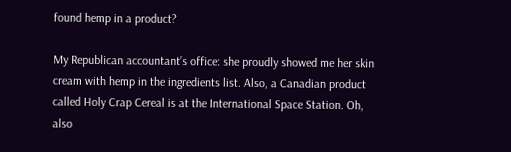found hemp in a product?

My Republican accountant’s office: she proudly showed me her skin cream with hemp in the ingredients list. Also, a Canadian product called Holy Crap Cereal is at the International Space Station. Oh, also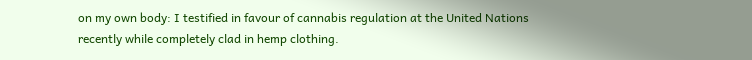on my own body: I testified in favour of cannabis regulation at the United Nations recently while completely clad in hemp clothing.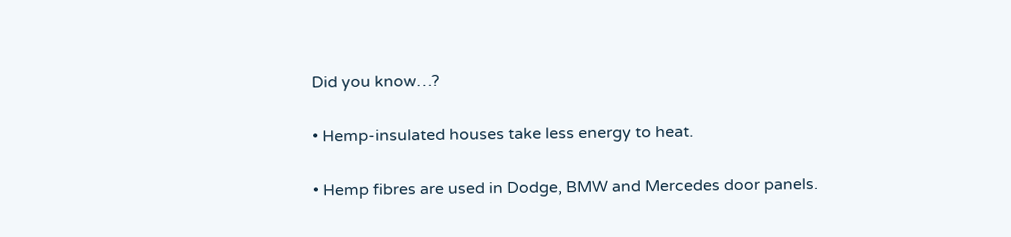Did you know…?

• Hemp-insulated houses take less energy to heat.

• Hemp fibres are used in Dodge, BMW and Mercedes door panels.